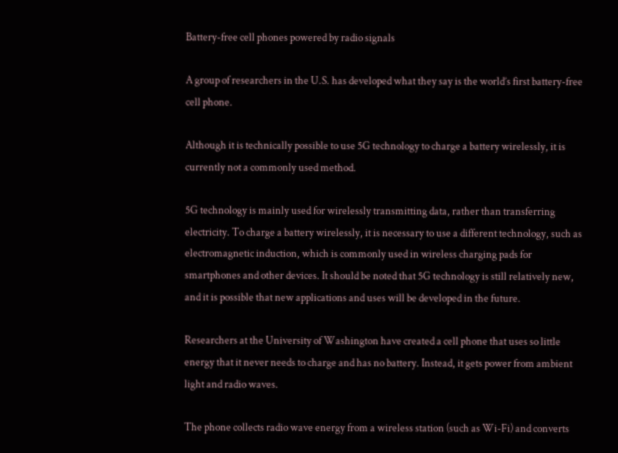Battery-free cell phones powered by radio signals

A group of researchers in the U.S. has developed what they say is the world’s first battery-free cell phone.

Although it is technically possible to use 5G technology to charge a battery wirelessly, it is currently not a commonly used method.

5G technology is mainly used for wirelessly transmitting data, rather than transferring electricity. To charge a battery wirelessly, it is necessary to use a different technology, such as electromagnetic induction, which is commonly used in wireless charging pads for smartphones and other devices. It should be noted that 5G technology is still relatively new, and it is possible that new applications and uses will be developed in the future.

Researchers at the University of Washington have created a cell phone that uses so little energy that it never needs to charge and has no battery. Instead, it gets power from ambient light and radio waves.

The phone collects radio wave energy from a wireless station (such as Wi-Fi) and converts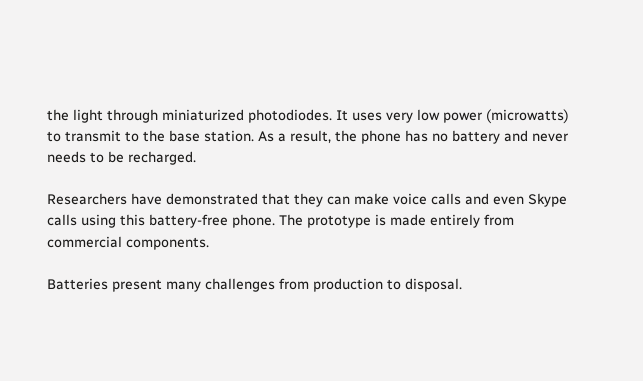the light through miniaturized photodiodes. It uses very low power (microwatts) to transmit to the base station. As a result, the phone has no battery and never needs to be recharged.

Researchers have demonstrated that they can make voice calls and even Skype calls using this battery-free phone. The prototype is made entirely from commercial components.

Batteries present many challenges from production to disposal.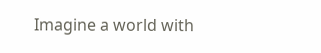Imagine a world with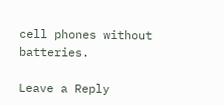cell phones without batteries.

Leave a Reply